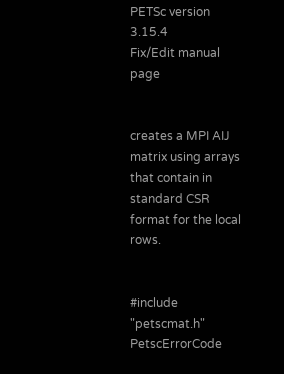PETSc version 3.15.4
Fix/Edit manual page


creates a MPI AIJ matrix using arrays that contain in standard CSR format for the local rows.


#include "petscmat.h"
PetscErrorCode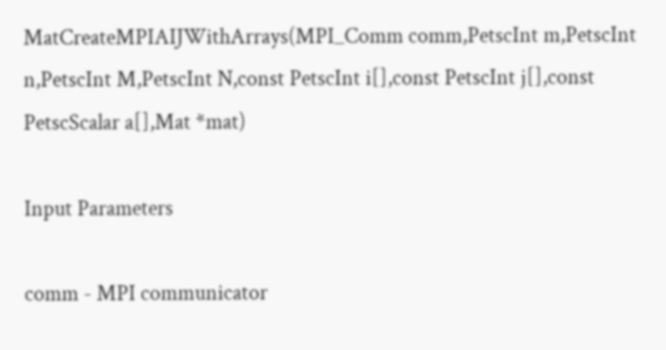MatCreateMPIAIJWithArrays(MPI_Comm comm,PetscInt m,PetscInt n,PetscInt M,PetscInt N,const PetscInt i[],const PetscInt j[],const PetscScalar a[],Mat *mat)

Input Parameters

comm - MPI communicator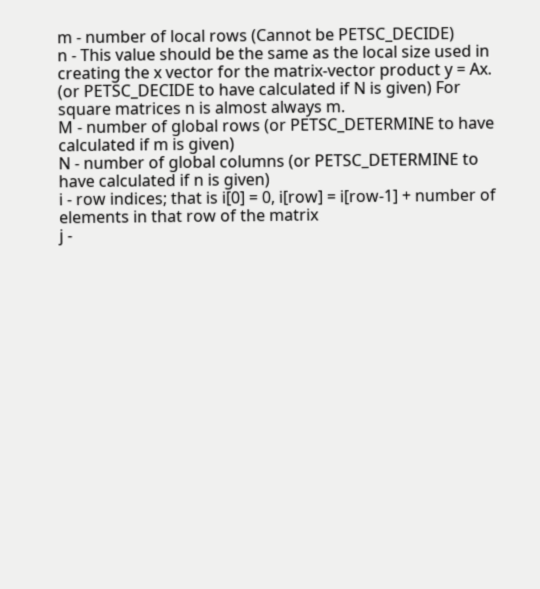m - number of local rows (Cannot be PETSC_DECIDE)
n - This value should be the same as the local size used in creating the x vector for the matrix-vector product y = Ax. (or PETSC_DECIDE to have calculated if N is given) For square matrices n is almost always m.
M - number of global rows (or PETSC_DETERMINE to have calculated if m is given)
N - number of global columns (or PETSC_DETERMINE to have calculated if n is given)
i - row indices; that is i[0] = 0, i[row] = i[row-1] + number of elements in that row of the matrix
j -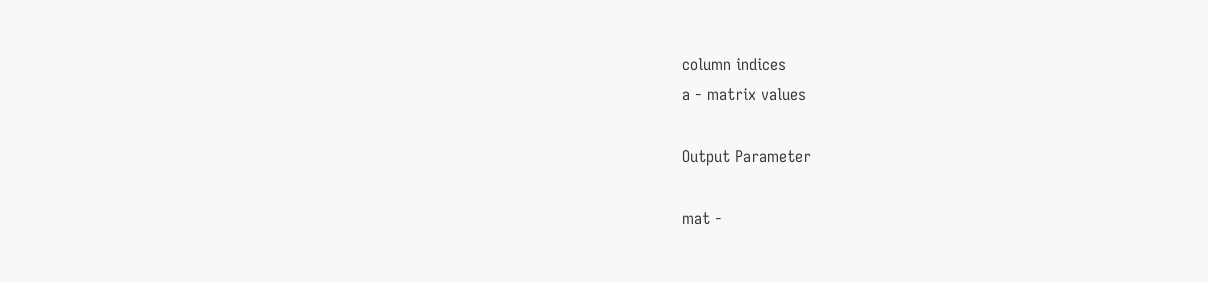column indices
a - matrix values

Output Parameter

mat -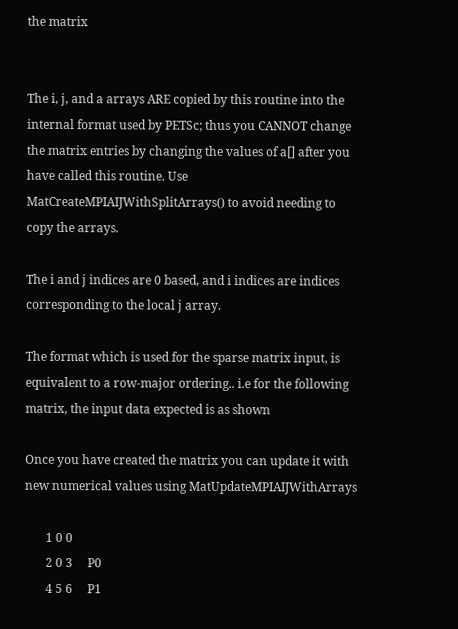the matrix


The i, j, and a arrays ARE copied by this routine into the internal format used by PETSc; thus you CANNOT change the matrix entries by changing the values of a[] after you have called this routine. Use MatCreateMPIAIJWithSplitArrays() to avoid needing to copy the arrays.

The i and j indices are 0 based, and i indices are indices corresponding to the local j array.

The format which is used for the sparse matrix input, is equivalent to a row-major ordering.. i.e for the following matrix, the input data expected is as shown

Once you have created the matrix you can update it with new numerical values using MatUpdateMPIAIJWithArrays

       1 0 0
       2 0 3     P0
       4 5 6     P1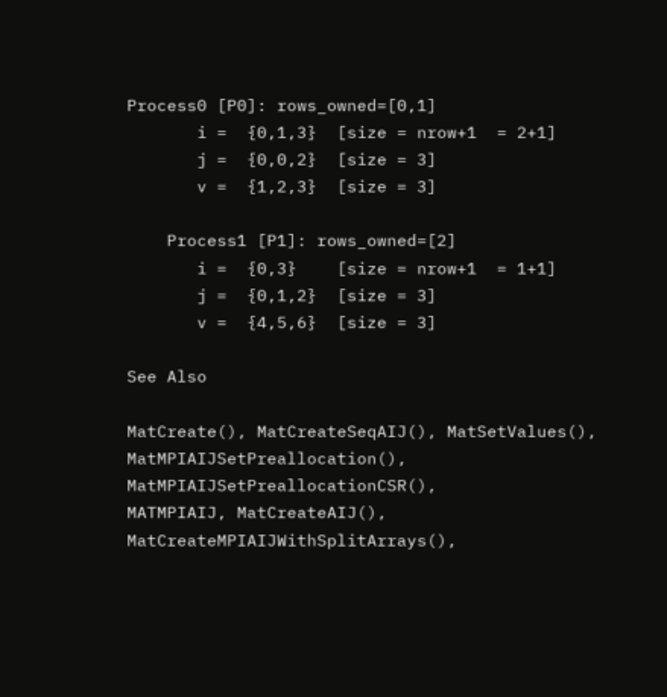Process0 [P0]: rows_owned=[0,1]
       i =  {0,1,3}  [size = nrow+1  = 2+1]
       j =  {0,0,2}  [size = 3]
       v =  {1,2,3}  [size = 3]

    Process1 [P1]: rows_owned=[2]
       i =  {0,3}    [size = nrow+1  = 1+1]
       j =  {0,1,2}  [size = 3]
       v =  {4,5,6}  [size = 3]

See Also

MatCreate(), MatCreateSeqAIJ(), MatSetValues(), MatMPIAIJSetPreallocation(), MatMPIAIJSetPreallocationCSR(),
MATMPIAIJ, MatCreateAIJ(), MatCreateMPIAIJWithSplitArrays(),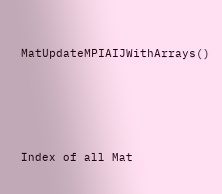MatUpdateMPIAIJWithArrays()




Index of all Mat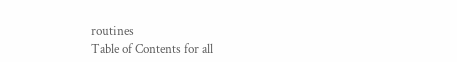routines
Table of Contents for all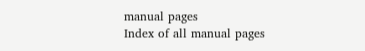manual pages
Index of all manual pages